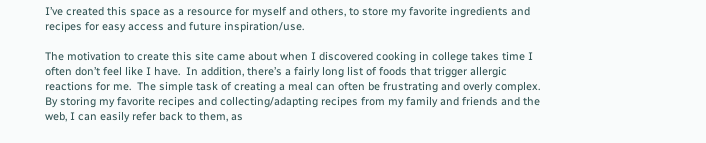I’ve created this space as a resource for myself and others, to store my favorite ingredients and recipes for easy access and future inspiration/use.

The motivation to create this site came about when I discovered cooking in college takes time I often don’t feel like I have.  In addition, there’s a fairly long list of foods that trigger allergic reactions for me.  The simple task of creating a meal can often be frustrating and overly complex.  By storing my favorite recipes and collecting/adapting recipes from my family and friends and the web, I can easily refer back to them, as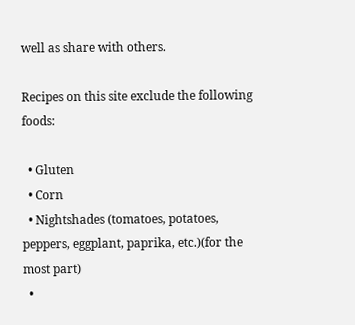well as share with others.

Recipes on this site exclude the following foods:

  • Gluten
  • Corn
  • Nightshades (tomatoes, potatoes, peppers, eggplant, paprika, etc.)(for the most part)
  •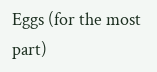Eggs (for the most part)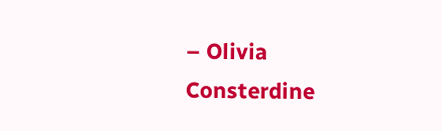– Olivia Consterdine